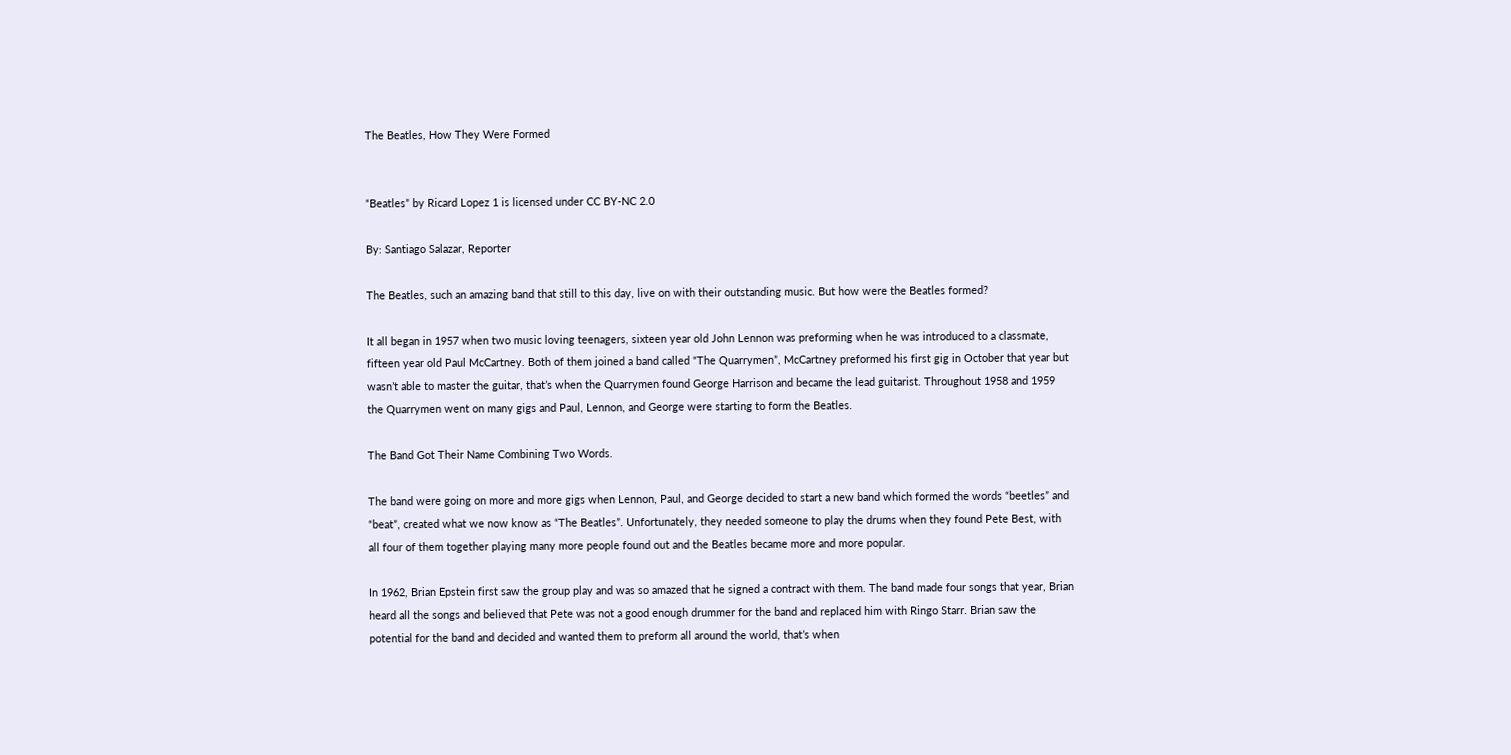The Beatles, How They Were Formed


“Beatles” by Ricard Lopez 1 is licensed under CC BY-NC 2.0

By: Santiago Salazar, Reporter

The Beatles, such an amazing band that still to this day, live on with their outstanding music. But how were the Beatles formed?

It all began in 1957 when two music loving teenagers, sixteen year old John Lennon was preforming when he was introduced to a classmate, fifteen year old Paul McCartney. Both of them joined a band called “The Quarrymen”, McCartney preformed his first gig in October that year but wasn’t able to master the guitar, that’s when the Quarrymen found George Harrison and became the lead guitarist. Throughout 1958 and 1959 the Quarrymen went on many gigs and Paul, Lennon, and George were starting to form the Beatles.

The Band Got Their Name Combining Two Words.

The band were going on more and more gigs when Lennon, Paul, and George decided to start a new band which formed the words “beetles” and “beat”, created what we now know as “The Beatles”. Unfortunately, they needed someone to play the drums when they found Pete Best, with all four of them together playing many more people found out and the Beatles became more and more popular.

In 1962, Brian Epstein first saw the group play and was so amazed that he signed a contract with them. The band made four songs that year, Brian heard all the songs and believed that Pete was not a good enough drummer for the band and replaced him with Ringo Starr. Brian saw the potential for the band and decided and wanted them to preform all around the world, that’s when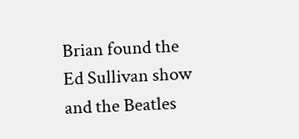Brian found the Ed Sullivan show and the Beatles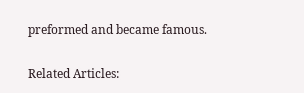preformed and became famous.

Related Articles: